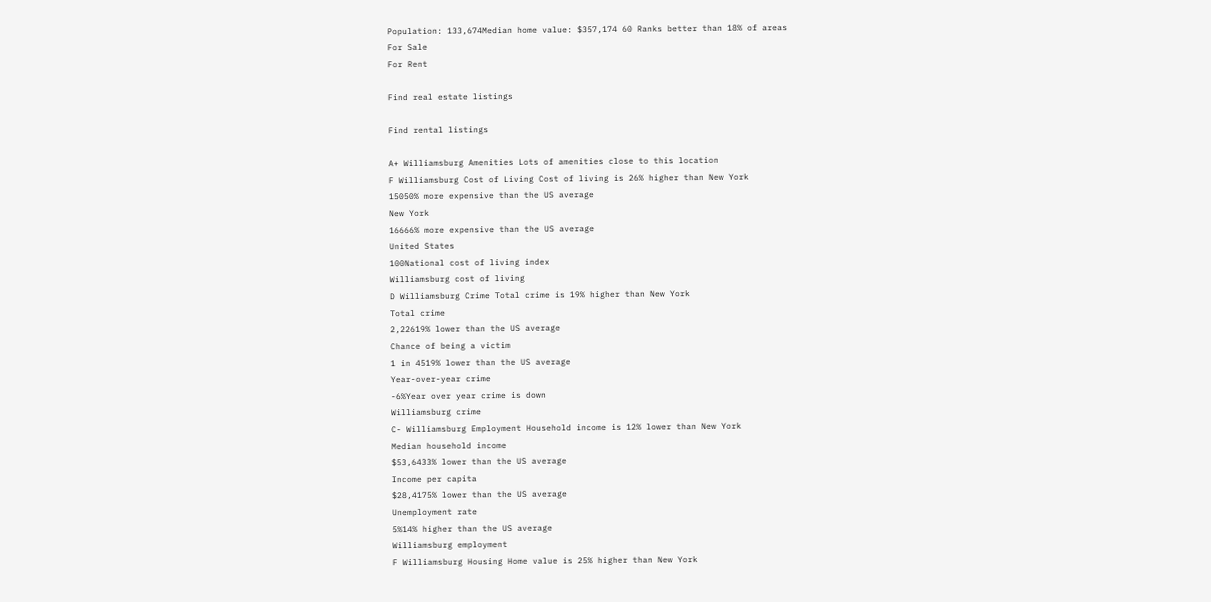Population: 133,674Median home value: $357,174 60 Ranks better than 18% of areas
For Sale
For Rent

Find real estate listings

Find rental listings

A+ Williamsburg Amenities Lots of amenities close to this location
F Williamsburg Cost of Living Cost of living is 26% higher than New York
15050% more expensive than the US average
New York
16666% more expensive than the US average
United States
100National cost of living index
Williamsburg cost of living
D Williamsburg Crime Total crime is 19% higher than New York
Total crime
2,22619% lower than the US average
Chance of being a victim
1 in 4519% lower than the US average
Year-over-year crime
-6%Year over year crime is down
Williamsburg crime
C- Williamsburg Employment Household income is 12% lower than New York
Median household income
$53,6433% lower than the US average
Income per capita
$28,4175% lower than the US average
Unemployment rate
5%14% higher than the US average
Williamsburg employment
F Williamsburg Housing Home value is 25% higher than New York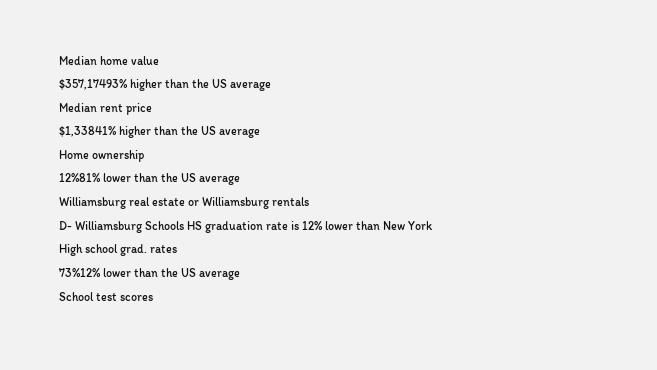Median home value
$357,17493% higher than the US average
Median rent price
$1,33841% higher than the US average
Home ownership
12%81% lower than the US average
Williamsburg real estate or Williamsburg rentals
D- Williamsburg Schools HS graduation rate is 12% lower than New York
High school grad. rates
73%12% lower than the US average
School test scores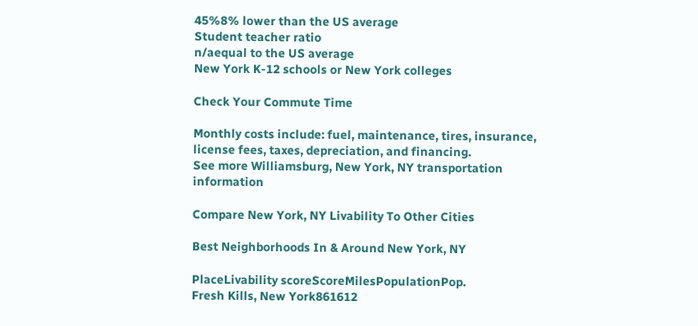45%8% lower than the US average
Student teacher ratio
n/aequal to the US average
New York K-12 schools or New York colleges

Check Your Commute Time

Monthly costs include: fuel, maintenance, tires, insurance, license fees, taxes, depreciation, and financing.
See more Williamsburg, New York, NY transportation information

Compare New York, NY Livability To Other Cities

Best Neighborhoods In & Around New York, NY

PlaceLivability scoreScoreMilesPopulationPop.
Fresh Kills, New York861612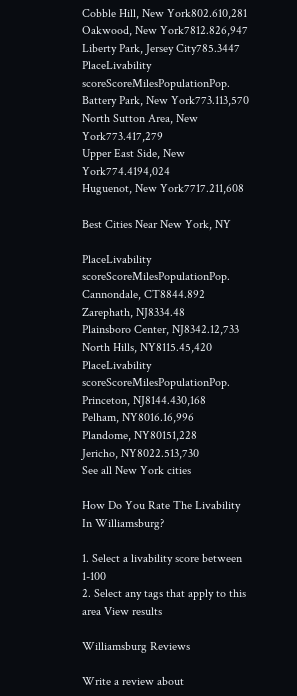Cobble Hill, New York802.610,281
Oakwood, New York7812.826,947
Liberty Park, Jersey City785.3447
PlaceLivability scoreScoreMilesPopulationPop.
Battery Park, New York773.113,570
North Sutton Area, New York773.417,279
Upper East Side, New York774.4194,024
Huguenot, New York7717.211,608

Best Cities Near New York, NY

PlaceLivability scoreScoreMilesPopulationPop.
Cannondale, CT8844.892
Zarephath, NJ8334.48
Plainsboro Center, NJ8342.12,733
North Hills, NY8115.45,420
PlaceLivability scoreScoreMilesPopulationPop.
Princeton, NJ8144.430,168
Pelham, NY8016.16,996
Plandome, NY80151,228
Jericho, NY8022.513,730
See all New York cities

How Do You Rate The Livability In Williamsburg?

1. Select a livability score between 1-100
2. Select any tags that apply to this area View results

Williamsburg Reviews

Write a review about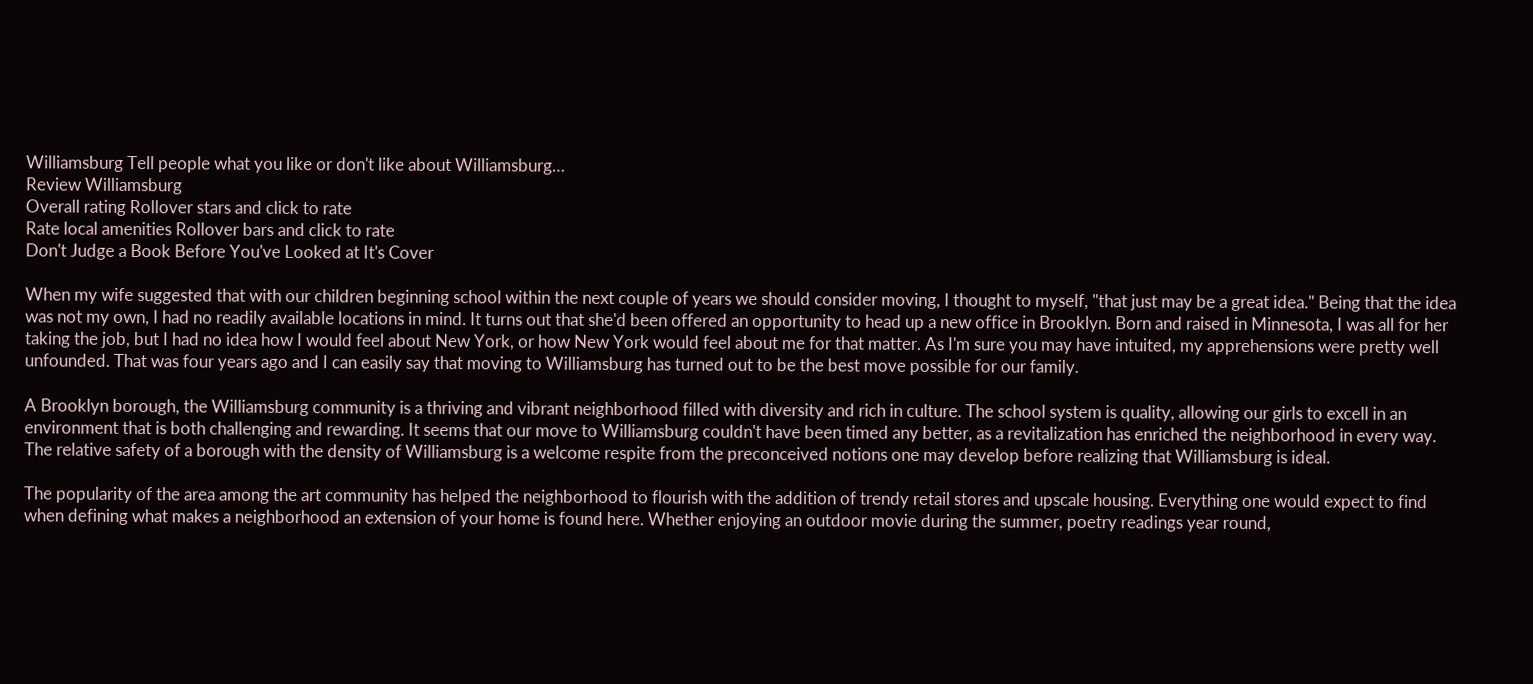Williamsburg Tell people what you like or don't like about Williamsburg…
Review Williamsburg
Overall rating Rollover stars and click to rate
Rate local amenities Rollover bars and click to rate
Don't Judge a Book Before You've Looked at It's Cover

When my wife suggested that with our children beginning school within the next couple of years we should consider moving, I thought to myself, "that just may be a great idea." Being that the idea was not my own, I had no readily available locations in mind. It turns out that she'd been offered an opportunity to head up a new office in Brooklyn. Born and raised in Minnesota, I was all for her taking the job, but I had no idea how I would feel about New York, or how New York would feel about me for that matter. As I'm sure you may have intuited, my apprehensions were pretty well unfounded. That was four years ago and I can easily say that moving to Williamsburg has turned out to be the best move possible for our family.

A Brooklyn borough, the Williamsburg community is a thriving and vibrant neighborhood filled with diversity and rich in culture. The school system is quality, allowing our girls to excell in an environment that is both challenging and rewarding. It seems that our move to Williamsburg couldn't have been timed any better, as a revitalization has enriched the neighborhood in every way. The relative safety of a borough with the density of Williamsburg is a welcome respite from the preconceived notions one may develop before realizing that Williamsburg is ideal.

The popularity of the area among the art community has helped the neighborhood to flourish with the addition of trendy retail stores and upscale housing. Everything one would expect to find when defining what makes a neighborhood an extension of your home is found here. Whether enjoying an outdoor movie during the summer, poetry readings year round,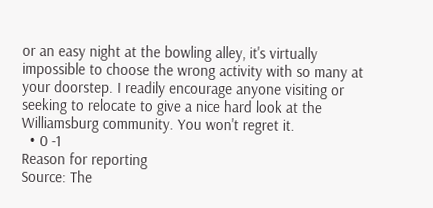or an easy night at the bowling alley, it's virtually impossible to choose the wrong activity with so many at your doorstep. I readily encourage anyone visiting or seeking to relocate to give a nice hard look at the Williamsburg community. You won't regret it.
  • 0 -1
Reason for reporting
Source: The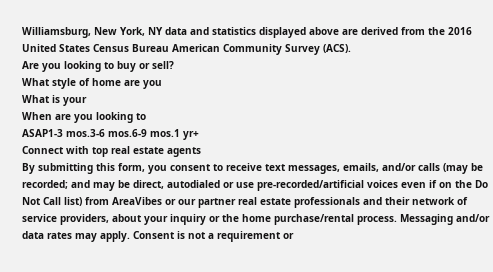Williamsburg, New York, NY data and statistics displayed above are derived from the 2016 United States Census Bureau American Community Survey (ACS).
Are you looking to buy or sell?
What style of home are you
What is your
When are you looking to
ASAP1-3 mos.3-6 mos.6-9 mos.1 yr+
Connect with top real estate agents
By submitting this form, you consent to receive text messages, emails, and/or calls (may be recorded; and may be direct, autodialed or use pre-recorded/artificial voices even if on the Do Not Call list) from AreaVibes or our partner real estate professionals and their network of service providers, about your inquiry or the home purchase/rental process. Messaging and/or data rates may apply. Consent is not a requirement or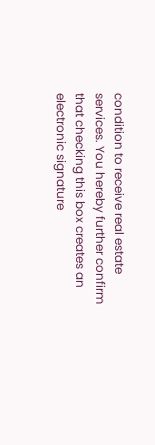condition to receive real estate services. You hereby further confirm that checking this box creates an electronic signature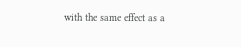with the same effect as a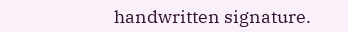handwritten signature.